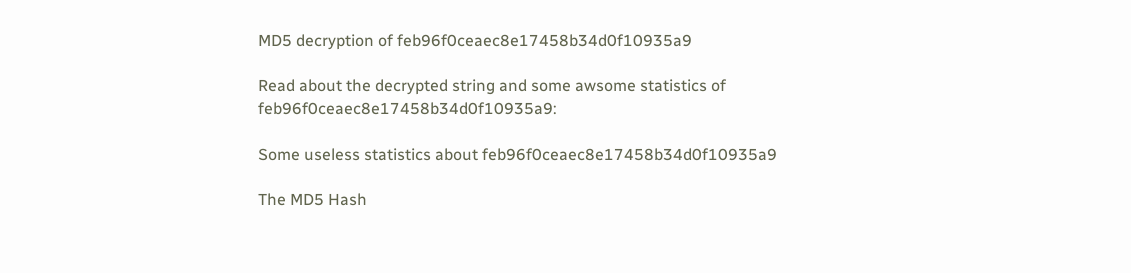MD5 decryption of feb96f0ceaec8e17458b34d0f10935a9

Read about the decrypted string and some awsome statistics of feb96f0ceaec8e17458b34d0f10935a9:

Some useless statistics about feb96f0ceaec8e17458b34d0f10935a9

The MD5 Hash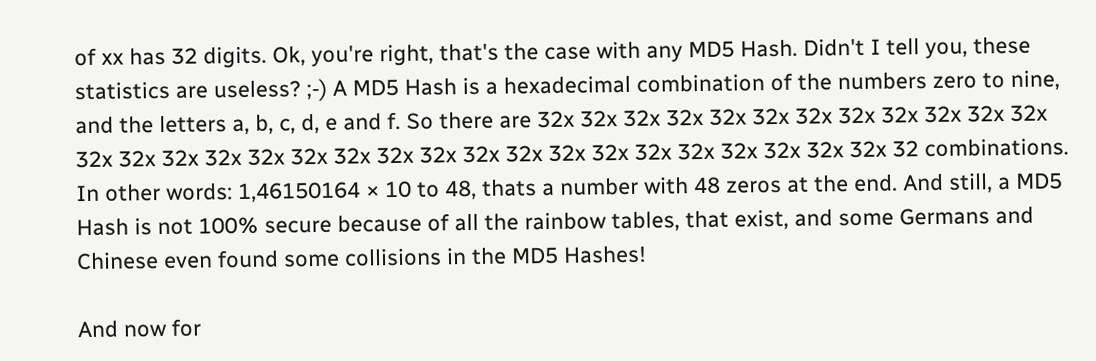of xx has 32 digits. Ok, you're right, that's the case with any MD5 Hash. Didn't I tell you, these statistics are useless? ;-) A MD5 Hash is a hexadecimal combination of the numbers zero to nine, and the letters a, b, c, d, e and f. So there are 32x 32x 32x 32x 32x 32x 32x 32x 32x 32x 32x 32x 32x 32x 32x 32x 32x 32x 32x 32x 32x 32x 32x 32x 32x 32x 32x 32x 32x 32x 32x 32 combinations. In other words: 1,46150164 × 10 to 48, thats a number with 48 zeros at the end. And still, a MD5 Hash is not 100% secure because of all the rainbow tables, that exist, and some Germans and Chinese even found some collisions in the MD5 Hashes!

And now for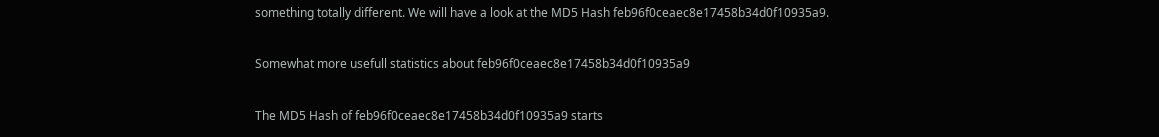something totally different. We will have a look at the MD5 Hash feb96f0ceaec8e17458b34d0f10935a9.

Somewhat more usefull statistics about feb96f0ceaec8e17458b34d0f10935a9

The MD5 Hash of feb96f0ceaec8e17458b34d0f10935a9 starts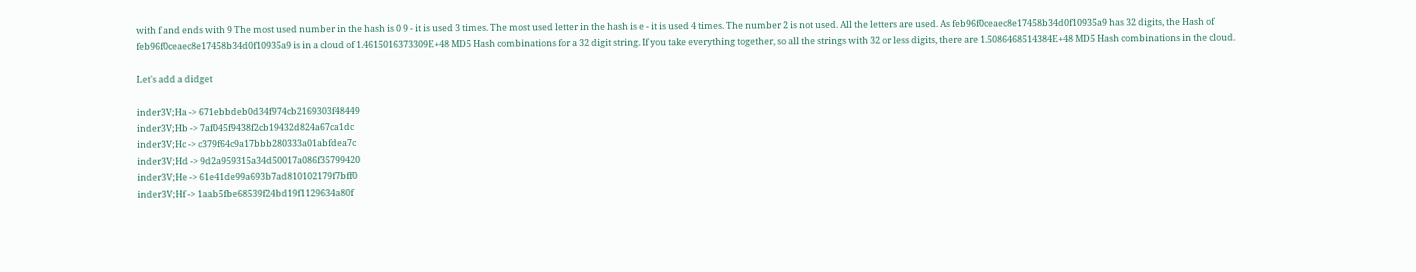with f and ends with 9 The most used number in the hash is 0 9 - it is used 3 times. The most used letter in the hash is e - it is used 4 times. The number 2 is not used. All the letters are used. As feb96f0ceaec8e17458b34d0f10935a9 has 32 digits, the Hash of feb96f0ceaec8e17458b34d0f10935a9 is in a cloud of 1.4615016373309E+48 MD5 Hash combinations for a 32 digit string. If you take everything together, so all the strings with 32 or less digits, there are 1.5086468514384E+48 MD5 Hash combinations in the cloud.

Let's add a didget

inder3V;Ha -> 671ebbdeb0d34f974cb2169303f48449
inder3V;Hb -> 7af045f9438f2cb19432d824a67ca1dc
inder3V;Hc -> c379f64c9a17bbb280333a01abfdea7c
inder3V;Hd -> 9d2a959315a34d50017a086f35799420
inder3V;He -> 61e41de99a693b7ad810102179f7bff0
inder3V;Hf -> 1aab5fbe68539f24bd19f1129634a80f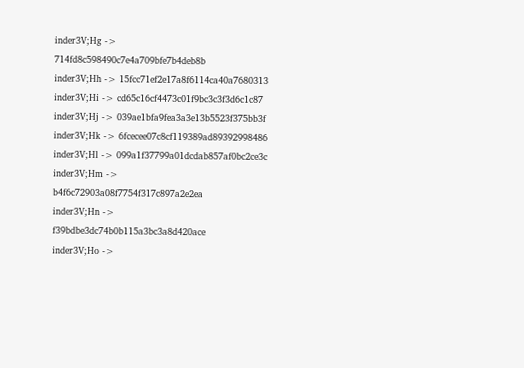inder3V;Hg -> 714fd8c598490c7e4a709bfe7b4deb8b
inder3V;Hh -> 15fcc71ef2e17a8f6114ca40a7680313
inder3V;Hi -> cd65c16cf4473c01f9bc3c3f3d6c1c87
inder3V;Hj -> 039ae1bfa9fea3a3e13b5523f375bb3f
inder3V;Hk -> 6fcecee07c8cf119389ad89392998486
inder3V;Hl -> 099a1f37799a01dcdab857af0bc2ce3c
inder3V;Hm -> b4f6c72903a08f7754f317c897a2e2ea
inder3V;Hn -> f39bdbe3dc74b0b115a3bc3a8d420ace
inder3V;Ho ->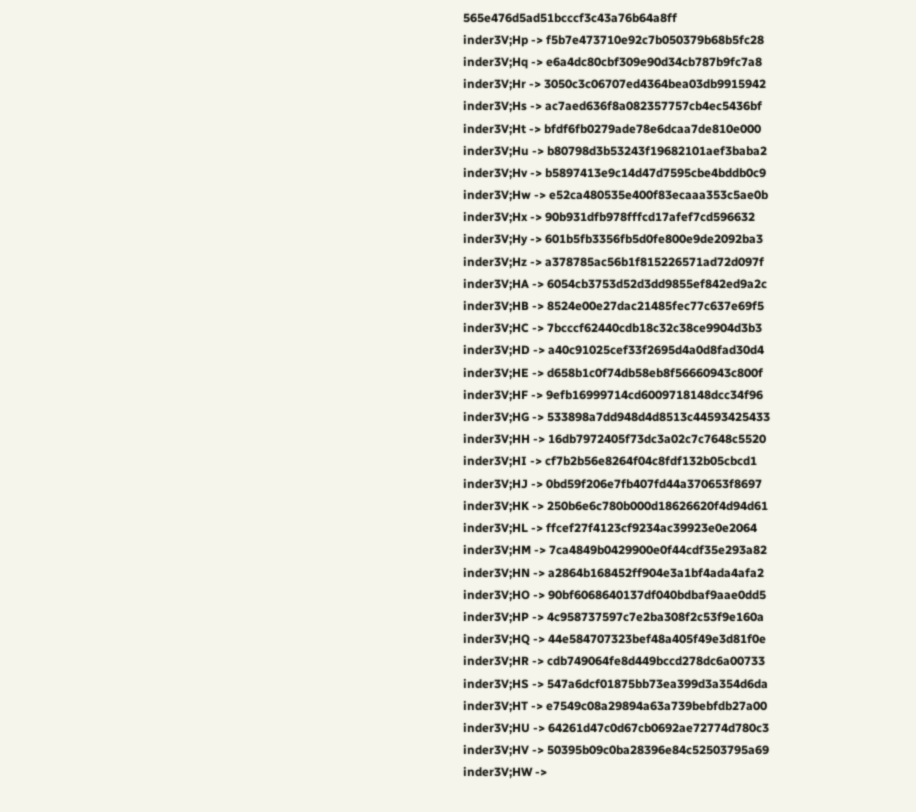565e476d5ad51bcccf3c43a76b64a8ff
inder3V;Hp -> f5b7e473710e92c7b050379b68b5fc28
inder3V;Hq -> e6a4dc80cbf309e90d34cb787b9fc7a8
inder3V;Hr -> 3050c3c06707ed4364bea03db9915942
inder3V;Hs -> ac7aed636f8a082357757cb4ec5436bf
inder3V;Ht -> bfdf6fb0279ade78e6dcaa7de810e000
inder3V;Hu -> b80798d3b53243f19682101aef3baba2
inder3V;Hv -> b5897413e9c14d47d7595cbe4bddb0c9
inder3V;Hw -> e52ca480535e400f83ecaaa353c5ae0b
inder3V;Hx -> 90b931dfb978fffcd17afef7cd596632
inder3V;Hy -> 601b5fb3356fb5d0fe800e9de2092ba3
inder3V;Hz -> a378785ac56b1f815226571ad72d097f
inder3V;HA -> 6054cb3753d52d3dd9855ef842ed9a2c
inder3V;HB -> 8524e00e27dac21485fec77c637e69f5
inder3V;HC -> 7bcccf62440cdb18c32c38ce9904d3b3
inder3V;HD -> a40c91025cef33f2695d4a0d8fad30d4
inder3V;HE -> d658b1c0f74db58eb8f56660943c800f
inder3V;HF -> 9efb16999714cd6009718148dcc34f96
inder3V;HG -> 533898a7dd948d4d8513c44593425433
inder3V;HH -> 16db7972405f73dc3a02c7c7648c5520
inder3V;HI -> cf7b2b56e8264f04c8fdf132b05cbcd1
inder3V;HJ -> 0bd59f206e7fb407fd44a370653f8697
inder3V;HK -> 250b6e6c780b000d18626620f4d94d61
inder3V;HL -> ffcef27f4123cf9234ac39923e0e2064
inder3V;HM -> 7ca4849b0429900e0f44cdf35e293a82
inder3V;HN -> a2864b168452ff904e3a1bf4ada4afa2
inder3V;HO -> 90bf6068640137df040bdbaf9aae0dd5
inder3V;HP -> 4c958737597c7e2ba308f2c53f9e160a
inder3V;HQ -> 44e584707323bef48a405f49e3d81f0e
inder3V;HR -> cdb749064fe8d449bccd278dc6a00733
inder3V;HS -> 547a6dcf01875bb73ea399d3a354d6da
inder3V;HT -> e7549c08a29894a63a739bebfdb27a00
inder3V;HU -> 64261d47c0d67cb0692ae72774d780c3
inder3V;HV -> 50395b09c0ba28396e84c52503795a69
inder3V;HW ->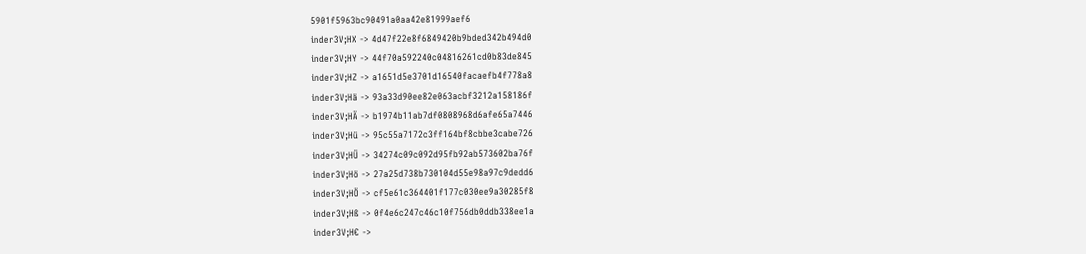5901f5963bc90491a0aa42e81999aef6
inder3V;HX -> 4d47f22e8f6849420b9bded342b494d0
inder3V;HY -> 44f70a592240c04816261cd0b83de845
inder3V;HZ -> a1651d5e3701d16540facaefb4f778a8
inder3V;Hä -> 93a33d90ee82e063acbf3212a158186f
inder3V;HÄ -> b1974b11ab7df0808968d6afe65a7446
inder3V;Hü -> 95c55a7172c3ff164bf8cbbe3cabe726
inder3V;HÜ -> 34274c09c092d95fb92ab573602ba76f
inder3V;Hö -> 27a25d738b730104d55e98a97c9dedd6
inder3V;HÖ -> cf5e61c364401f177c030ee9a30285f8
inder3V;Hß -> 0f4e6c247c46c10f756db0ddb338ee1a
inder3V;H€ ->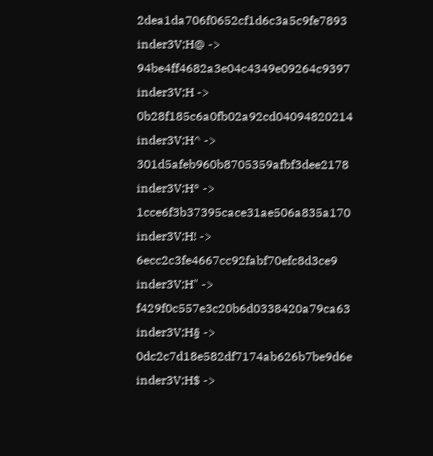2dea1da706f0652cf1d6c3a5c9fe7893
inder3V;H@ -> 94be4ff4682a3e04c4349e09264c9397
inder3V;H -> 0b28f185c6a0fb02a92cd04094820214
inder3V;H^ -> 301d5afeb960b8705359afbf3dee2178
inder3V;H° -> 1cce6f3b37395cace31ae506a835a170
inder3V;H! -> 6ecc2c3fe4667cc92fabf70efc8d3ce9
inder3V;H" -> f429f0c557e3c20b6d0338420a79ca63
inder3V;H§ -> 0dc2c7d18e582df7174ab626b7be9d6e
inder3V;H$ ->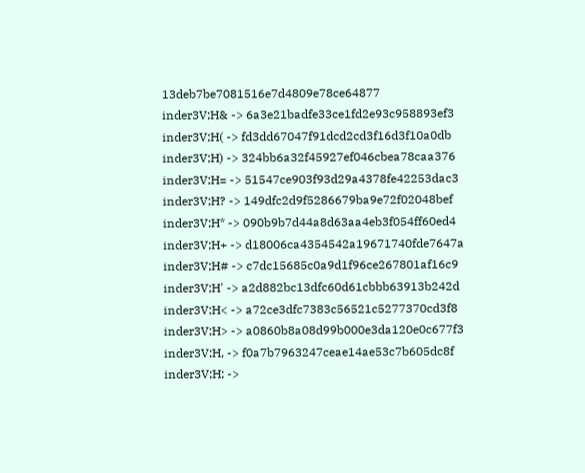13deb7be7081516e7d4809e78ce64877
inder3V;H& -> 6a3e21badfe33ce1fd2e93c958893ef3
inder3V;H( -> fd3dd67047f91dcd2cd3f16d3f10a0db
inder3V;H) -> 324bb6a32f45927ef046cbea78caa376
inder3V;H= -> 51547ce903f93d29a4378fe42253dac3
inder3V;H? -> 149dfc2d9f5286679ba9e72f02048bef
inder3V;H* -> 090b9b7d44a8d63aa4eb3f054ff60ed4
inder3V;H+ -> d18006ca4354542a19671740fde7647a
inder3V;H# -> c7dc15685c0a9d1f96ce267801af16c9
inder3V;H' -> a2d882bc13dfc60d61cbbb63913b242d
inder3V;H< -> a72ce3dfc7383c56521c5277370cd3f8
inder3V;H> -> a0860b8a08d99b000e3da120e0c677f3
inder3V;H, -> f0a7b7963247ceae14ae53c7b605dc8f
inder3V;H; ->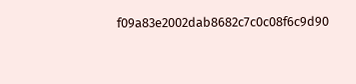f09a83e2002dab8682c7c0c08f6c9d90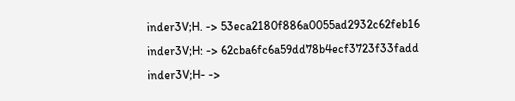inder3V;H. -> 53eca2180f886a0055ad2932c62feb16
inder3V;H: -> 62cba6fc6a59dd78b4ecf3723f33fadd
inder3V;H- ->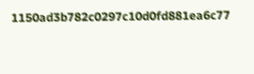1150ad3b782c0297c10d0fd881ea6c77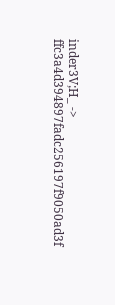inder3V;H_ -> ffc3a4d394897fadc256197f9050ad3f